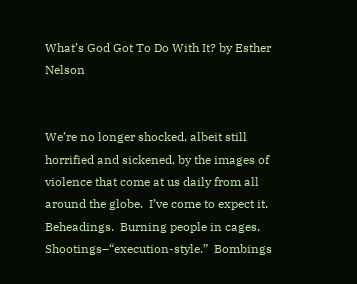What’s God Got To Do With It? by Esther Nelson


We’re no longer shocked, albeit still horrified and sickened, by the images of violence that come at us daily from all around the globe.  I’ve come to expect it.  Beheadings.  Burning people in cages.  Shootings–“execution-style.”  Bombings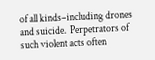of all kinds–including drones and suicide.  Perpetrators of such violent acts often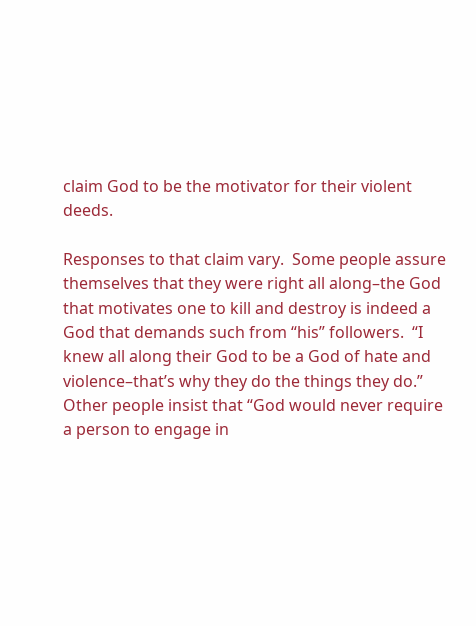claim God to be the motivator for their violent deeds.

Responses to that claim vary.  Some people assure themselves that they were right all along–the God that motivates one to kill and destroy is indeed a God that demands such from “his” followers.  “I knew all along their God to be a God of hate and violence–that’s why they do the things they do.”  Other people insist that “God would never require a person to engage in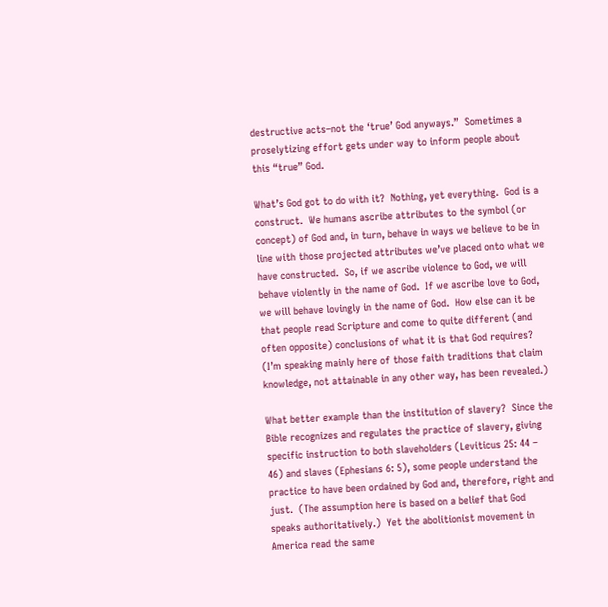destructive acts–not the ‘true’ God anyways.”  Sometimes a proselytizing effort gets under way to inform people about this “true” God.

What’s God got to do with it?  Nothing, yet everything.  God is a construct.  We humans ascribe attributes to the symbol (or concept) of God and, in turn, behave in ways we believe to be in line with those projected attributes we’ve placed onto what we have constructed.  So, if we ascribe violence to God, we will behave violently in the name of God.  If we ascribe love to God, we will behave lovingly in the name of God.  How else can it be that people read Scripture and come to quite different (and often opposite) conclusions of what it is that God requires?  (I’m speaking mainly here of those faith traditions that claim knowledge, not attainable in any other way, has been revealed.)

What better example than the institution of slavery?  Since the Bible recognizes and regulates the practice of slavery, giving specific instruction to both slaveholders (Leviticus 25: 44 – 46) and slaves (Ephesians 6: 5), some people understand the practice to have been ordained by God and, therefore, right and just.  (The assumption here is based on a belief that God speaks authoritatively.)  Yet the abolitionist movement in America read the same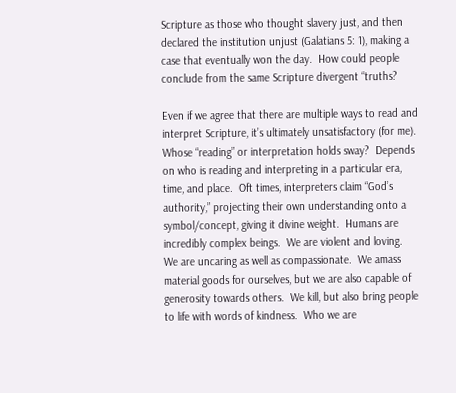Scripture as those who thought slavery just, and then declared the institution unjust (Galatians 5: 1), making a case that eventually won the day.  How could people conclude from the same Scripture divergent “truths?

Even if we agree that there are multiple ways to read and interpret Scripture, it’s ultimately unsatisfactory (for me).  Whose “reading” or interpretation holds sway?  Depends on who is reading and interpreting in a particular era, time, and place.  Oft times, interpreters claim “God’s authority,” projecting their own understanding onto a symbol/concept, giving it divine weight.  Humans are incredibly complex beings.  We are violent and loving.  We are uncaring as well as compassionate.  We amass material goods for ourselves, but we are also capable of generosity towards others.  We kill, but also bring people to life with words of kindness.  Who we are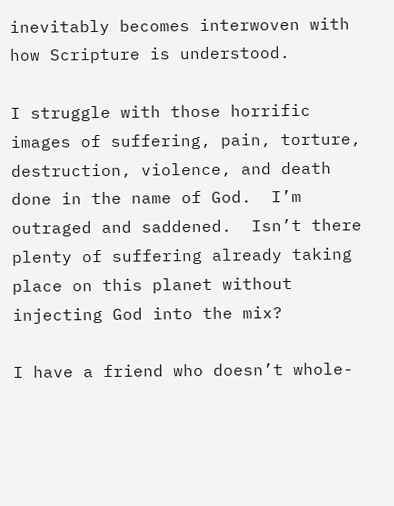inevitably becomes interwoven with how Scripture is understood.

I struggle with those horrific images of suffering, pain, torture, destruction, violence, and death done in the name of God.  I’m outraged and saddened.  Isn’t there plenty of suffering already taking place on this planet without injecting God into the mix?

I have a friend who doesn’t whole-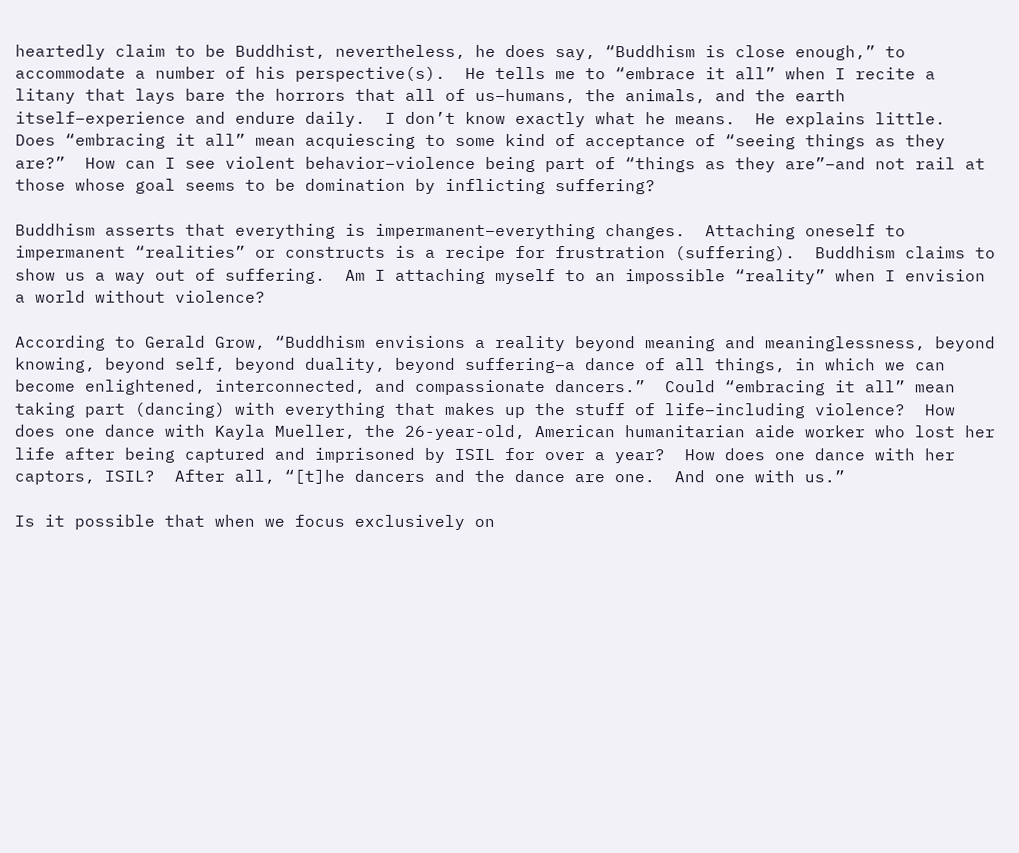heartedly claim to be Buddhist, nevertheless, he does say, “Buddhism is close enough,” to accommodate a number of his perspective(s).  He tells me to “embrace it all” when I recite a litany that lays bare the horrors that all of us–humans, the animals, and the earth itself–experience and endure daily.  I don’t know exactly what he means.  He explains little.  Does “embracing it all” mean acquiescing to some kind of acceptance of “seeing things as they are?”  How can I see violent behavior–violence being part of “things as they are”–and not rail at those whose goal seems to be domination by inflicting suffering?

Buddhism asserts that everything is impermanent–everything changes.  Attaching oneself to impermanent “realities” or constructs is a recipe for frustration (suffering).  Buddhism claims to show us a way out of suffering.  Am I attaching myself to an impossible “reality” when I envision a world without violence?

According to Gerald Grow, “Buddhism envisions a reality beyond meaning and meaninglessness, beyond knowing, beyond self, beyond duality, beyond suffering–a dance of all things, in which we can become enlightened, interconnected, and compassionate dancers.”  Could “embracing it all” mean taking part (dancing) with everything that makes up the stuff of life–including violence?  How does one dance with Kayla Mueller, the 26-year-old, American humanitarian aide worker who lost her life after being captured and imprisoned by ISIL for over a year?  How does one dance with her captors, ISIL?  After all, “[t]he dancers and the dance are one.  And one with us.”

Is it possible that when we focus exclusively on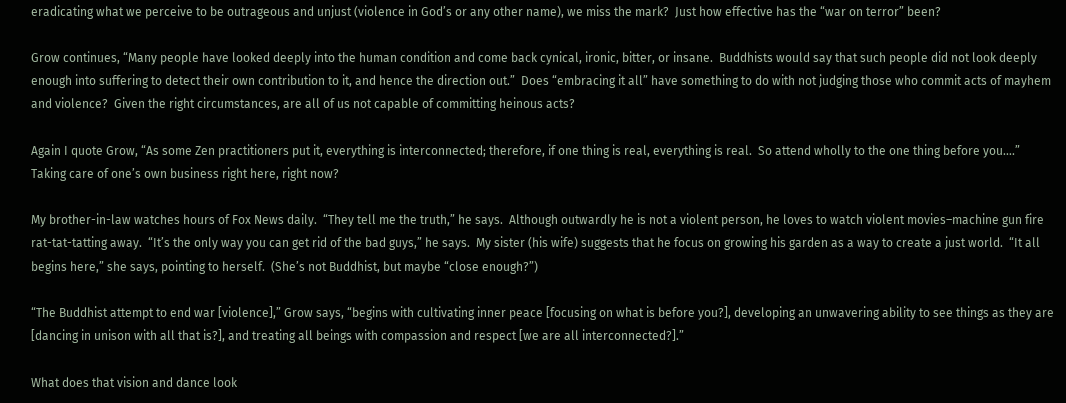eradicating what we perceive to be outrageous and unjust (violence in God’s or any other name), we miss the mark?  Just how effective has the “war on terror” been?

Grow continues, “Many people have looked deeply into the human condition and come back cynical, ironic, bitter, or insane.  Buddhists would say that such people did not look deeply enough into suffering to detect their own contribution to it, and hence the direction out.”  Does “embracing it all” have something to do with not judging those who commit acts of mayhem and violence?  Given the right circumstances, are all of us not capable of committing heinous acts?

Again I quote Grow, “As some Zen practitioners put it, everything is interconnected; therefore, if one thing is real, everything is real.  So attend wholly to the one thing before you….”  Taking care of one’s own business right here, right now?

My brother-in-law watches hours of Fox News daily.  “They tell me the truth,” he says.  Although outwardly he is not a violent person, he loves to watch violent movies–machine gun fire rat-tat-tatting away.  “It’s the only way you can get rid of the bad guys,” he says.  My sister (his wife) suggests that he focus on growing his garden as a way to create a just world.  “It all begins here,” she says, pointing to herself.  (She’s not Buddhist, but maybe “close enough?”)

“The Buddhist attempt to end war [violence],” Grow says, “begins with cultivating inner peace [focusing on what is before you?], developing an unwavering ability to see things as they are [dancing in unison with all that is?], and treating all beings with compassion and respect [we are all interconnected?].”

What does that vision and dance look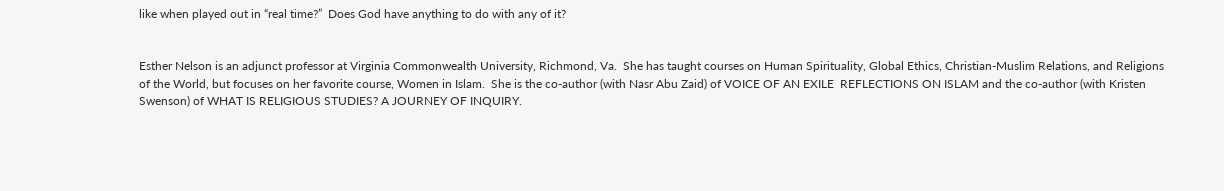like when played out in “real time?”  Does God have anything to do with any of it?


Esther Nelson is an adjunct professor at Virginia Commonwealth University, Richmond, Va.  She has taught courses on Human Spirituality, Global Ethics, Christian-Muslim Relations, and Religions of the World, but focuses on her favorite course, Women in Islam.  She is the co-author (with Nasr Abu Zaid) of VOICE OF AN EXILE  REFLECTIONS ON ISLAM and the co-author (with Kristen Swenson) of WHAT IS RELIGIOUS STUDIES? A JOURNEY OF INQUIRY.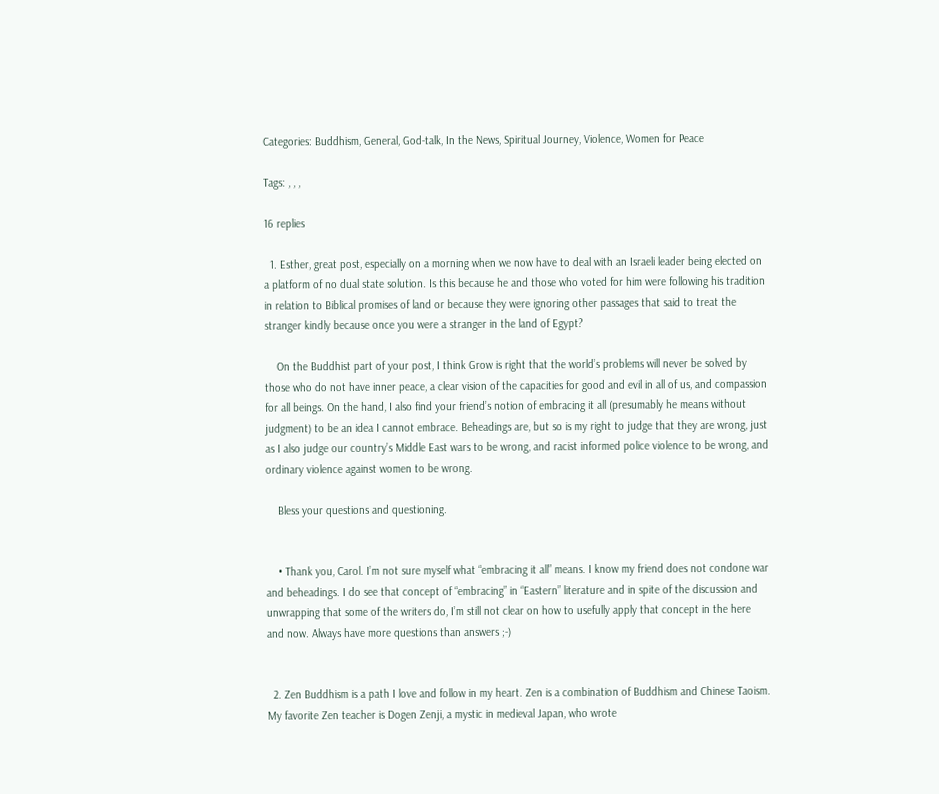Categories: Buddhism, General, God-talk, In the News, Spiritual Journey, Violence, Women for Peace

Tags: , , ,

16 replies

  1. Esther, great post, especially on a morning when we now have to deal with an Israeli leader being elected on a platform of no dual state solution. Is this because he and those who voted for him were following his tradition in relation to Biblical promises of land or because they were ignoring other passages that said to treat the stranger kindly because once you were a stranger in the land of Egypt?

    On the Buddhist part of your post, I think Grow is right that the world’s problems will never be solved by those who do not have inner peace, a clear vision of the capacities for good and evil in all of us, and compassion for all beings. On the hand, I also find your friend’s notion of embracing it all (presumably he means without judgment) to be an idea I cannot embrace. Beheadings are, but so is my right to judge that they are wrong, just as I also judge our country’s Middle East wars to be wrong, and racist informed police violence to be wrong, and ordinary violence against women to be wrong.

    Bless your questions and questioning.


    • Thank you, Carol. I’m not sure myself what “embracing it all” means. I know my friend does not condone war and beheadings. I do see that concept of “embracing” in “Eastern” literature and in spite of the discussion and unwrapping that some of the writers do, I’m still not clear on how to usefully apply that concept in the here and now. Always have more questions than answers ;-)


  2. Zen Buddhism is a path I love and follow in my heart. Zen is a combination of Buddhism and Chinese Taoism. My favorite Zen teacher is Dogen Zenji, a mystic in medieval Japan, who wrote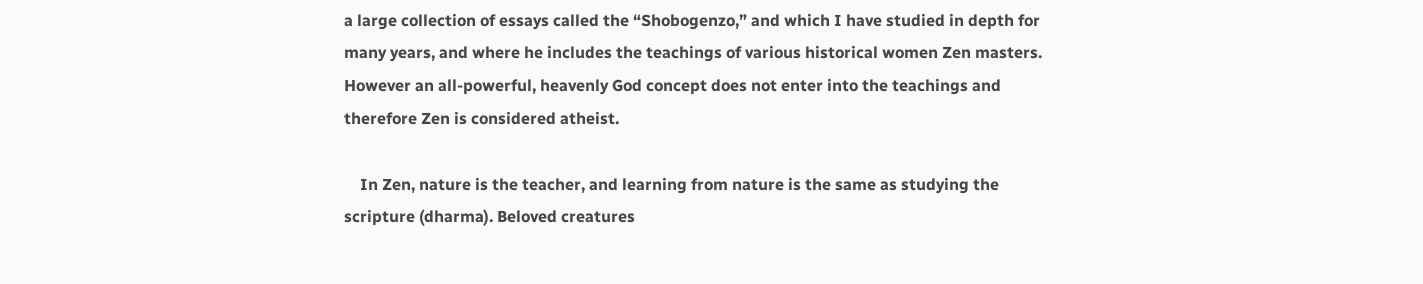a large collection of essays called the “Shobogenzo,” and which I have studied in depth for many years, and where he includes the teachings of various historical women Zen masters. However an all-powerful, heavenly God concept does not enter into the teachings and therefore Zen is considered atheist.

    In Zen, nature is the teacher, and learning from nature is the same as studying the scripture (dharma). Beloved creatures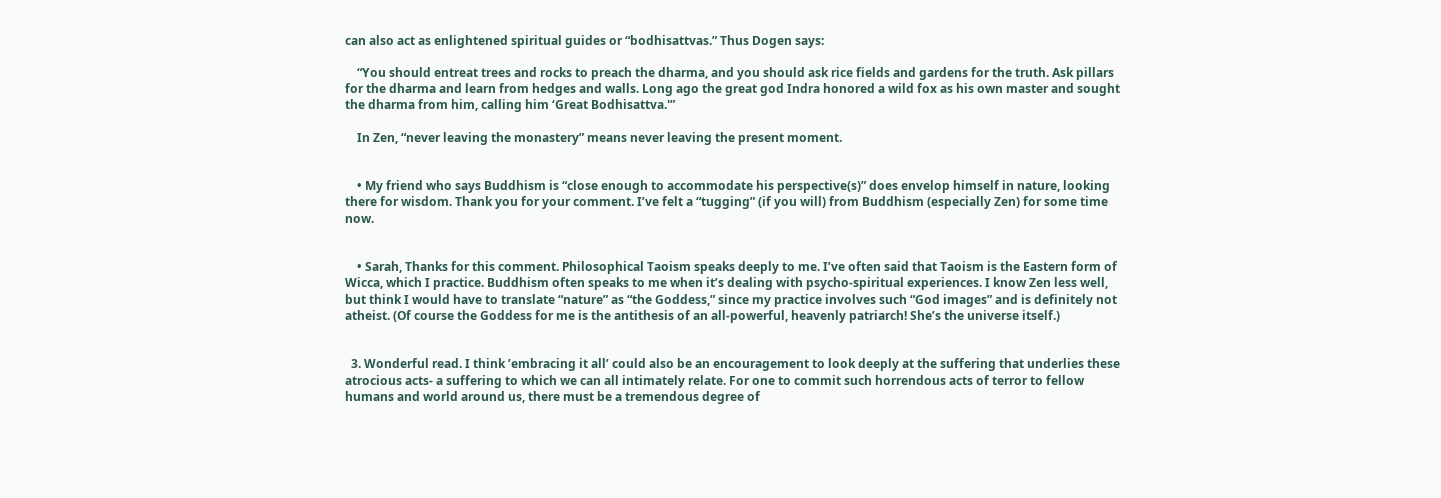can also act as enlightened spiritual guides or “bodhisattvas.” Thus Dogen says:

    “You should entreat trees and rocks to preach the dharma, and you should ask rice fields and gardens for the truth. Ask pillars for the dharma and learn from hedges and walls. Long ago the great god Indra honored a wild fox as his own master and sought the dharma from him, calling him ‘Great Bodhisattva.'”

    In Zen, “never leaving the monastery” means never leaving the present moment.


    • My friend who says Buddhism is “close enough to accommodate his perspective(s)” does envelop himself in nature, looking there for wisdom. Thank you for your comment. I’ve felt a “tugging” (if you will) from Buddhism (especially Zen) for some time now.


    • Sarah, Thanks for this comment. Philosophical Taoism speaks deeply to me. I’ve often said that Taoism is the Eastern form of Wicca, which I practice. Buddhism often speaks to me when it’s dealing with psycho-spiritual experiences. I know Zen less well, but think I would have to translate “nature” as “the Goddess,” since my practice involves such “God images” and is definitely not atheist. (Of course the Goddess for me is the antithesis of an all-powerful, heavenly patriarch! She’s the universe itself.)


  3. Wonderful read. I think ’embracing it all’ could also be an encouragement to look deeply at the suffering that underlies these atrocious acts- a suffering to which we can all intimately relate. For one to commit such horrendous acts of terror to fellow humans and world around us, there must be a tremendous degree of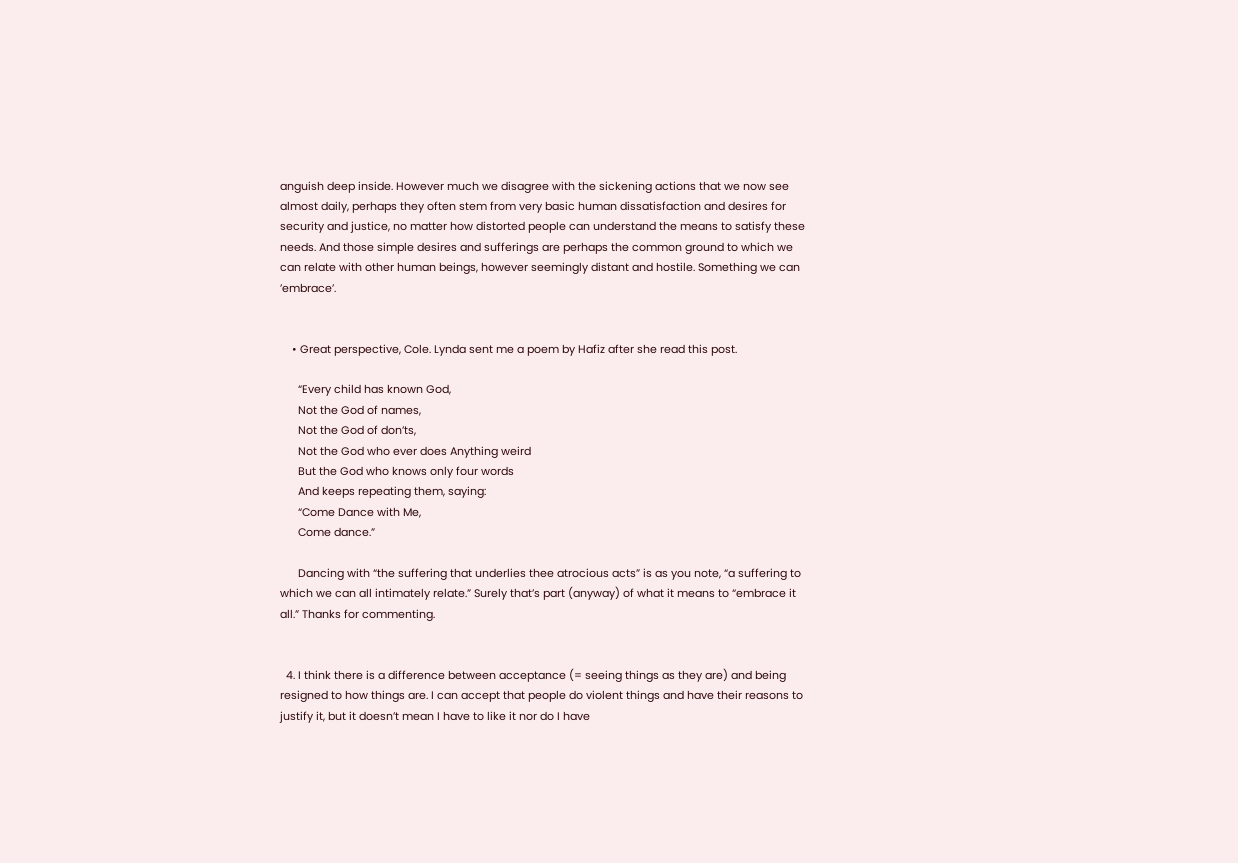anguish deep inside. However much we disagree with the sickening actions that we now see almost daily, perhaps they often stem from very basic human dissatisfaction and desires for security and justice, no matter how distorted people can understand the means to satisfy these needs. And those simple desires and sufferings are perhaps the common ground to which we can relate with other human beings, however seemingly distant and hostile. Something we can ’embrace’.


    • Great perspective, Cole. Lynda sent me a poem by Hafiz after she read this post.

      “Every child has known God,
      Not the God of names,
      Not the God of don’ts,
      Not the God who ever does Anything weird
      But the God who knows only four words
      And keeps repeating them, saying:
      “Come Dance with Me,
      Come dance.”

      Dancing with “the suffering that underlies thee atrocious acts” is as you note, “a suffering to which we can all intimately relate.” Surely that’s part (anyway) of what it means to “embrace it all.” Thanks for commenting.


  4. I think there is a difference between acceptance (= seeing things as they are) and being resigned to how things are. I can accept that people do violent things and have their reasons to justify it, but it doesn’t mean I have to like it nor do I have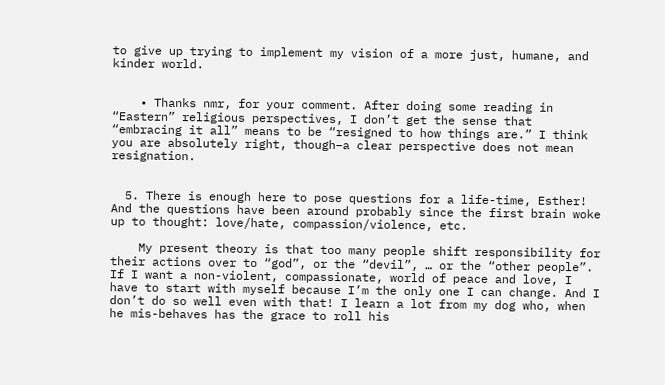to give up trying to implement my vision of a more just, humane, and kinder world.


    • Thanks nmr, for your comment. After doing some reading in “Eastern” religious perspectives, I don’t get the sense that “embracing it all” means to be “resigned to how things are.” I think you are absolutely right, though–a clear perspective does not mean resignation.


  5. There is enough here to pose questions for a life-time, Esther! And the questions have been around probably since the first brain woke up to thought: love/hate, compassion/violence, etc.

    My present theory is that too many people shift responsibility for their actions over to “god”, or the “devil”, … or the “other people”. If I want a non-violent, compassionate, world of peace and love, I have to start with myself because I’m the only one I can change. And I don’t do so well even with that! I learn a lot from my dog who, when he mis-behaves has the grace to roll his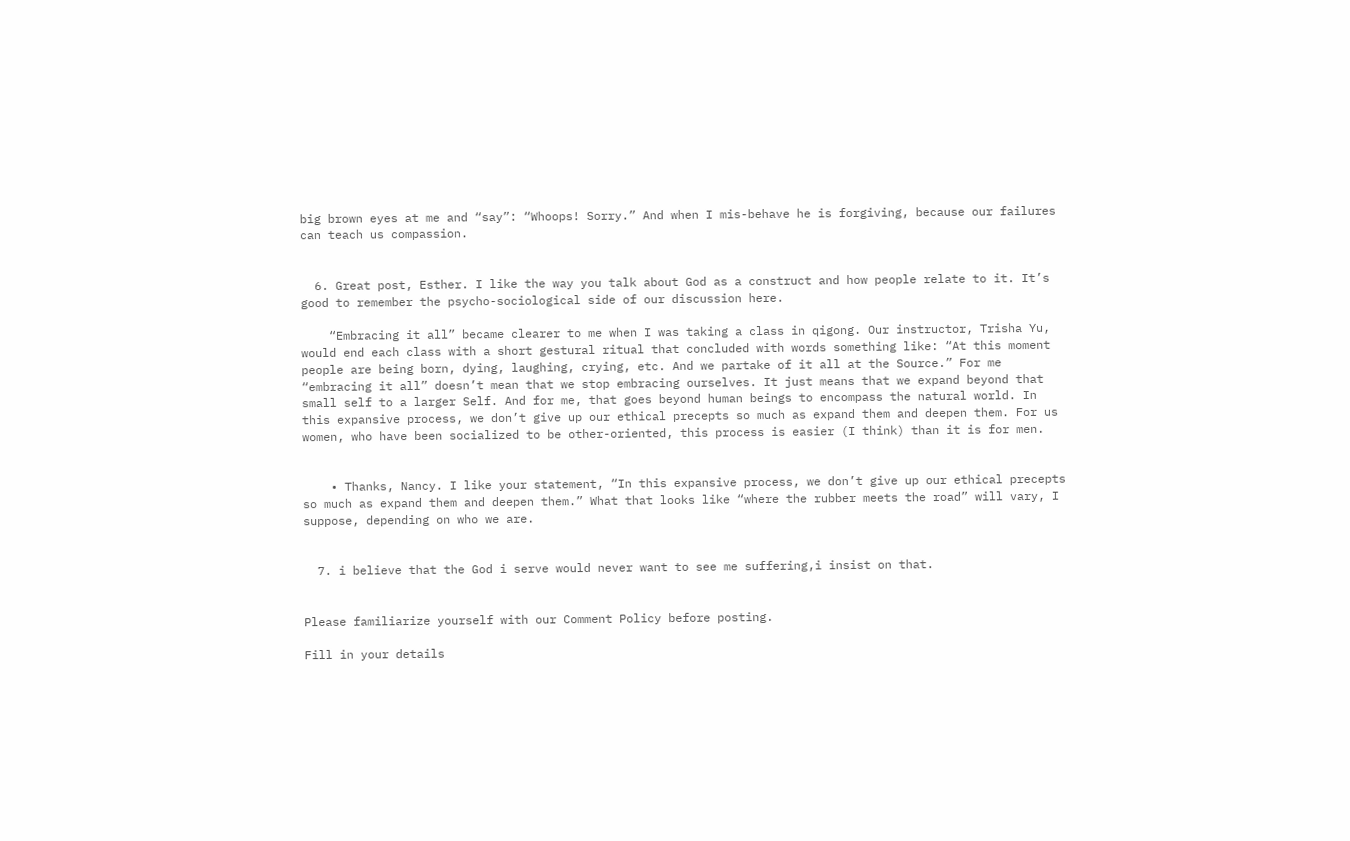big brown eyes at me and “say”: “Whoops! Sorry.” And when I mis-behave he is forgiving, because our failures can teach us compassion.


  6. Great post, Esther. I like the way you talk about God as a construct and how people relate to it. It’s good to remember the psycho-sociological side of our discussion here.

    “Embracing it all” became clearer to me when I was taking a class in qigong. Our instructor, Trisha Yu, would end each class with a short gestural ritual that concluded with words something like: “At this moment people are being born, dying, laughing, crying, etc. And we partake of it all at the Source.” For me “embracing it all” doesn’t mean that we stop embracing ourselves. It just means that we expand beyond that small self to a larger Self. And for me, that goes beyond human beings to encompass the natural world. In this expansive process, we don’t give up our ethical precepts so much as expand them and deepen them. For us women, who have been socialized to be other-oriented, this process is easier (I think) than it is for men.


    • Thanks, Nancy. I like your statement, “In this expansive process, we don’t give up our ethical precepts so much as expand them and deepen them.” What that looks like “where the rubber meets the road” will vary, I suppose, depending on who we are.


  7. i believe that the God i serve would never want to see me suffering,i insist on that.


Please familiarize yourself with our Comment Policy before posting.

Fill in your details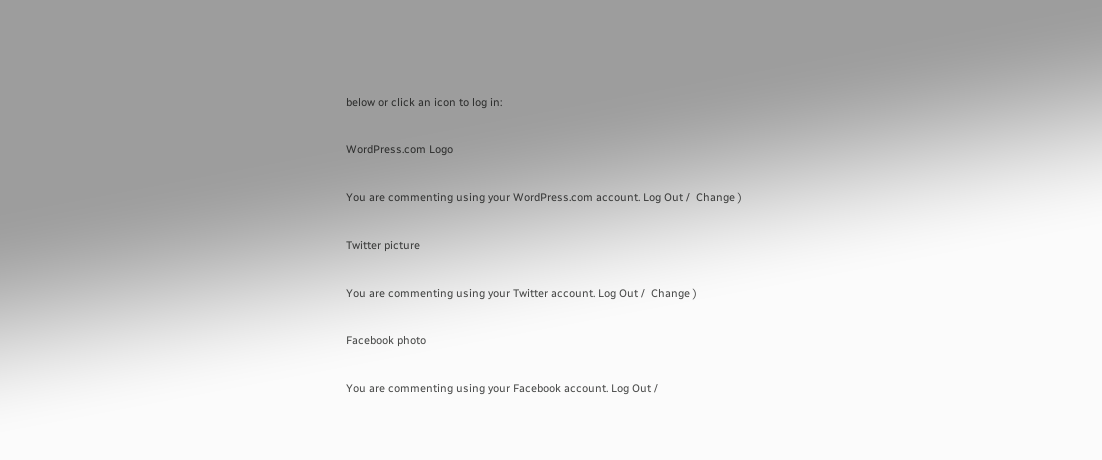below or click an icon to log in:

WordPress.com Logo

You are commenting using your WordPress.com account. Log Out /  Change )

Twitter picture

You are commenting using your Twitter account. Log Out /  Change )

Facebook photo

You are commenting using your Facebook account. Log Out /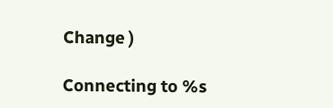Change )

Connecting to %s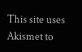This site uses Akismet to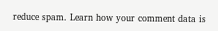reduce spam. Learn how your comment data is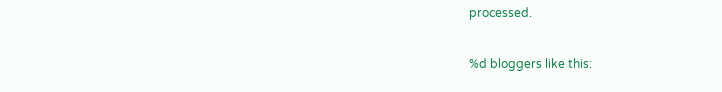processed.

%d bloggers like this: